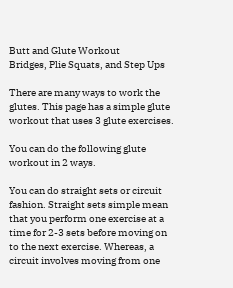Butt and Glute Workout
Bridges, Plie Squats, and Step Ups

There are many ways to work the glutes. This page has a simple glute workout that uses 3 glute exercises.

You can do the following glute workout in 2 ways.

You can do straight sets or circuit fashion. Straight sets simple mean that you perform one exercise at a time for 2-3 sets before moving on to the next exercise. Whereas, a circuit involves moving from one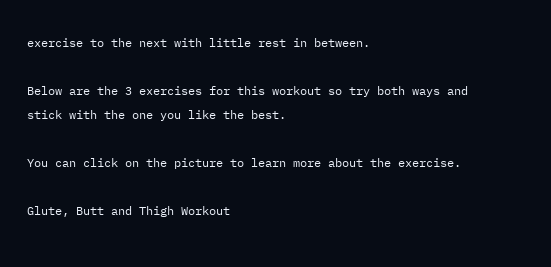exercise to the next with little rest in between.

Below are the 3 exercises for this workout so try both ways and stick with the one you like the best.

You can click on the picture to learn more about the exercise.

Glute, Butt and Thigh Workout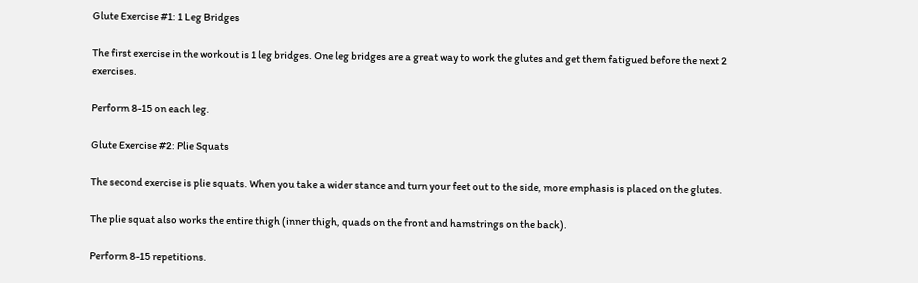Glute Exercise #1: 1 Leg Bridges

The first exercise in the workout is 1 leg bridges. One leg bridges are a great way to work the glutes and get them fatigued before the next 2 exercises.

Perform 8-15 on each leg.

Glute Exercise #2: Plie Squats

The second exercise is plie squats. When you take a wider stance and turn your feet out to the side, more emphasis is placed on the glutes.

The plie squat also works the entire thigh (inner thigh, quads on the front and hamstrings on the back).

Perform 8-15 repetitions.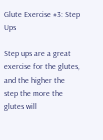Glute Exercise #3: Step Ups

Step ups are a great exercise for the glutes, and the higher the step the more the glutes will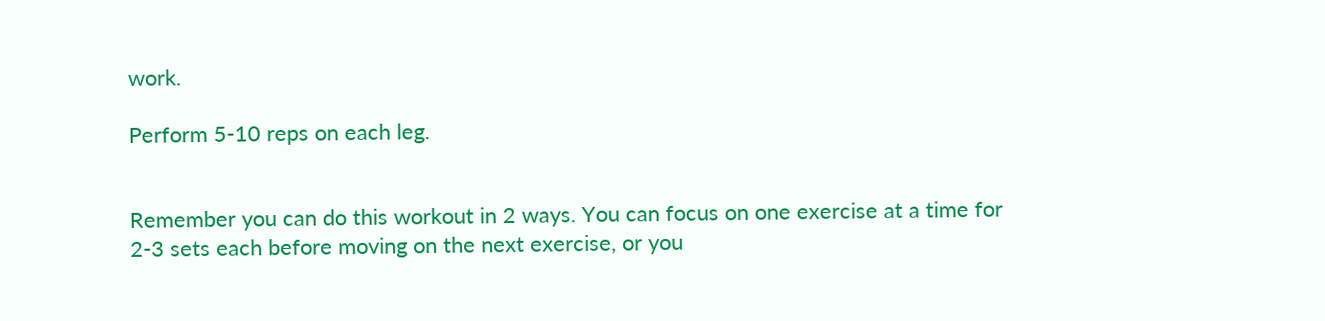work.

Perform 5-10 reps on each leg.


Remember you can do this workout in 2 ways. You can focus on one exercise at a time for 2-3 sets each before moving on the next exercise, or you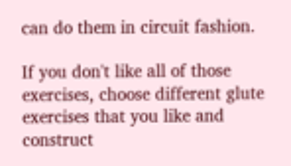can do them in circuit fashion.

If you don't like all of those exercises, choose different glute exercises that you like and construct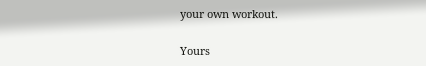your own workout.

Yours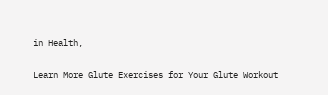in Health,

Learn More Glute Exercises for Your Glute Workout